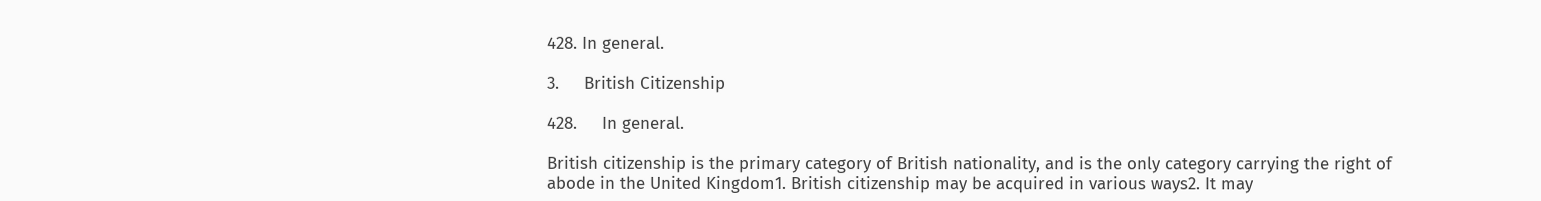428. In general.

3.     British Citizenship

428.     In general.

British citizenship is the primary category of British nationality, and is the only category carrying the right of abode in the United Kingdom1. British citizenship may be acquired in various ways2. It may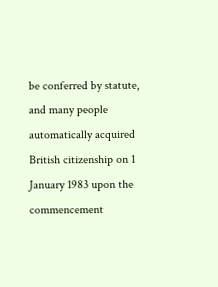be conferred by statute, and many people automatically acquired British citizenship on 1 January 1983 upon the commencement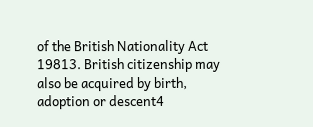of the British Nationality Act 19813. British citizenship may also be acquired by birth, adoption or descent4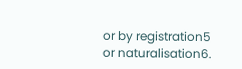or by registration5 or naturalisation6.